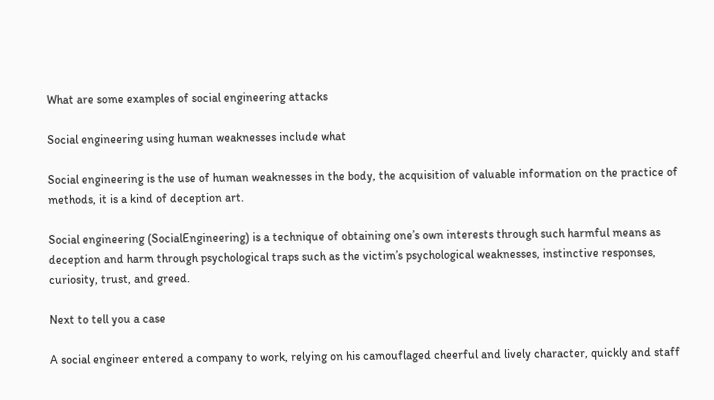What are some examples of social engineering attacks

Social engineering using human weaknesses include what

Social engineering is the use of human weaknesses in the body, the acquisition of valuable information on the practice of methods, it is a kind of deception art.

Social engineering (SocialEngineering) is a technique of obtaining one’s own interests through such harmful means as deception and harm through psychological traps such as the victim’s psychological weaknesses, instinctive responses, curiosity, trust, and greed.

Next to tell you a case

A social engineer entered a company to work, relying on his camouflaged cheerful and lively character, quickly and staff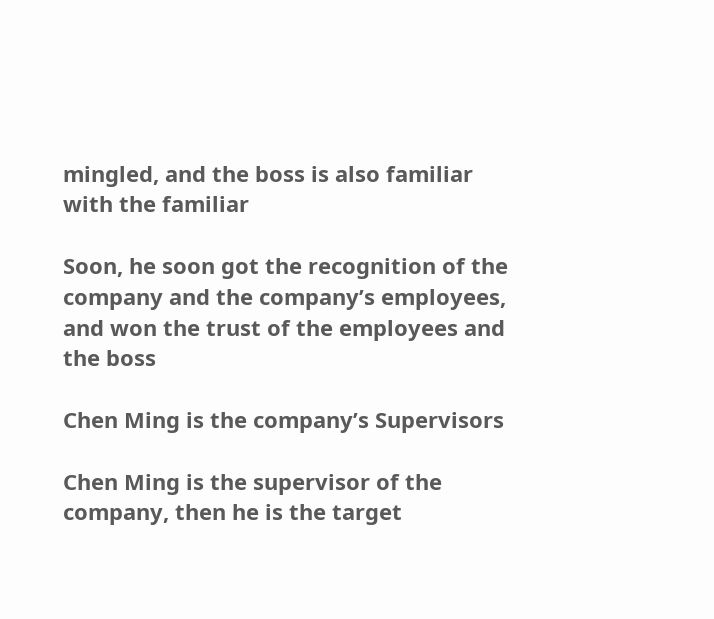mingled, and the boss is also familiar with the familiar

Soon, he soon got the recognition of the company and the company’s employees, and won the trust of the employees and the boss

Chen Ming is the company’s Supervisors

Chen Ming is the supervisor of the company, then he is the target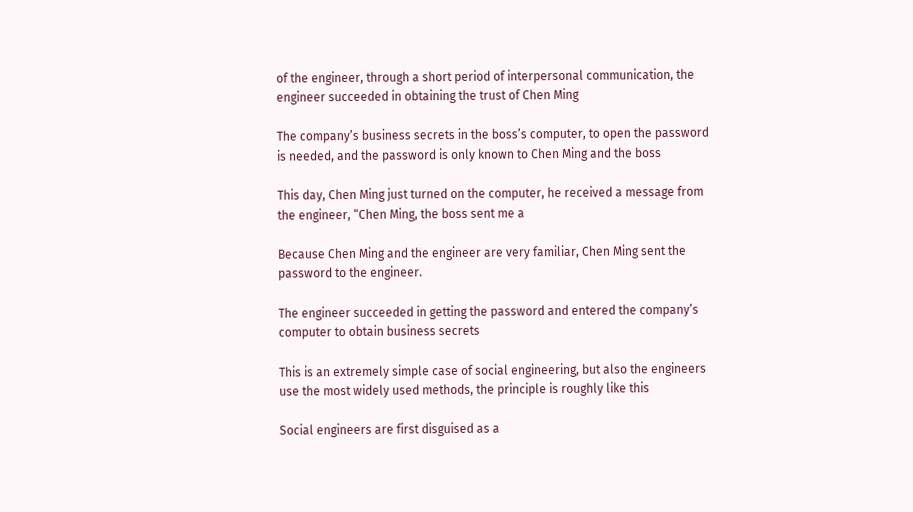of the engineer, through a short period of interpersonal communication, the engineer succeeded in obtaining the trust of Chen Ming

The company’s business secrets in the boss’s computer, to open the password is needed, and the password is only known to Chen Ming and the boss

This day, Chen Ming just turned on the computer, he received a message from the engineer, “Chen Ming, the boss sent me a

Because Chen Ming and the engineer are very familiar, Chen Ming sent the password to the engineer.

The engineer succeeded in getting the password and entered the company’s computer to obtain business secrets

This is an extremely simple case of social engineering, but also the engineers use the most widely used methods, the principle is roughly like this

Social engineers are first disguised as a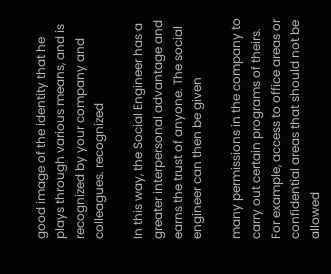good image of the identity that he plays through various means, and is recognized by your company and colleagues. recognized

In this way, the Social Engineer has a greater interpersonal advantage and earns the trust of anyone. The social engineer can then be given

many permissions in the company to carry out certain programs of theirs. For example, access to office areas or confidential areas that should not be allowed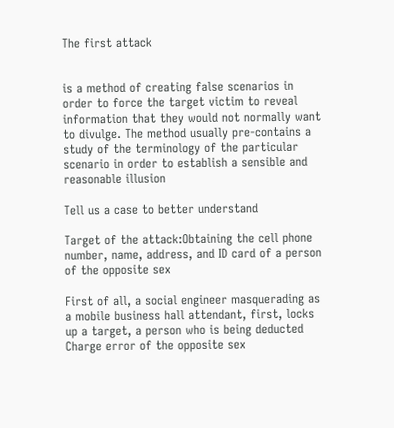The first attack


is a method of creating false scenarios in order to force the target victim to reveal information that they would not normally want to divulge. The method usually pre-contains a study of the terminology of the particular scenario in order to establish a sensible and reasonable illusion

Tell us a case to better understand

Target of the attack:Obtaining the cell phone number, name, address, and ID card of a person of the opposite sex

First of all, a social engineer masquerading as a mobile business hall attendant, first, locks up a target, a person who is being deducted Charge error of the opposite sex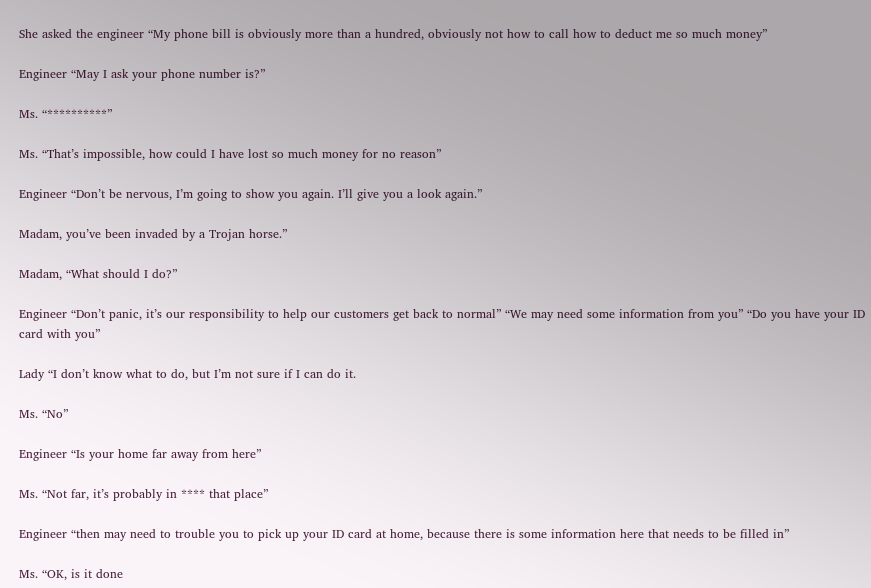She asked the engineer “My phone bill is obviously more than a hundred, obviously not how to call how to deduct me so much money”

Engineer “May I ask your phone number is?”

Ms. “**********”

Ms. “That’s impossible, how could I have lost so much money for no reason”

Engineer “Don’t be nervous, I’m going to show you again. I’ll give you a look again.”

Madam, you’ve been invaded by a Trojan horse.”

Madam, “What should I do?”

Engineer “Don’t panic, it’s our responsibility to help our customers get back to normal” “We may need some information from you” “Do you have your ID card with you”

Lady “I don’t know what to do, but I’m not sure if I can do it.

Ms. “No”

Engineer “Is your home far away from here”

Ms. “Not far, it’s probably in **** that place”

Engineer “then may need to trouble you to pick up your ID card at home, because there is some information here that needs to be filled in”

Ms. “OK, is it done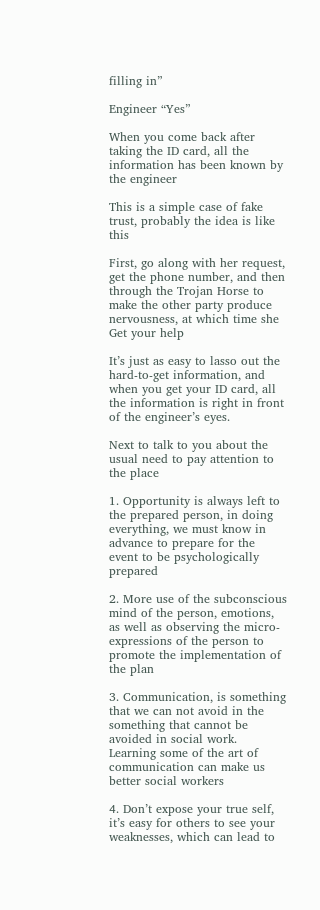filling in”

Engineer “Yes”

When you come back after taking the ID card, all the information has been known by the engineer

This is a simple case of fake trust, probably the idea is like this

First, go along with her request, get the phone number, and then through the Trojan Horse to make the other party produce nervousness, at which time she Get your help

It’s just as easy to lasso out the hard-to-get information, and when you get your ID card, all the information is right in front of the engineer’s eyes.

Next to talk to you about the usual need to pay attention to the place

1. Opportunity is always left to the prepared person, in doing everything, we must know in advance to prepare for the event to be psychologically prepared

2. More use of the subconscious mind of the person, emotions, as well as observing the micro-expressions of the person to promote the implementation of the plan

3. Communication, is something that we can not avoid in the something that cannot be avoided in social work. Learning some of the art of communication can make us better social workers

4. Don’t expose your true self, it’s easy for others to see your weaknesses, which can lead to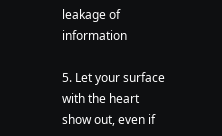leakage of information

5. Let your surface with the heart show out, even if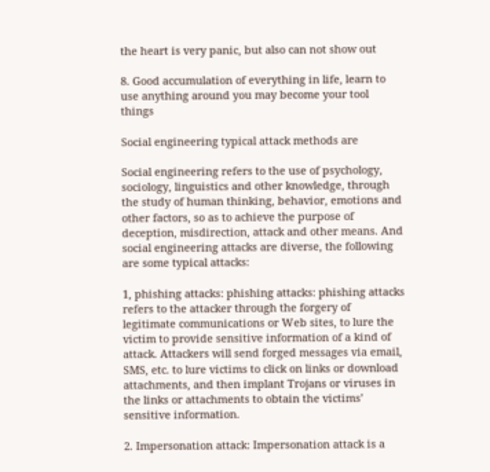the heart is very panic, but also can not show out

8. Good accumulation of everything in life, learn to use anything around you may become your tool things

Social engineering typical attack methods are

Social engineering refers to the use of psychology, sociology, linguistics and other knowledge, through the study of human thinking, behavior, emotions and other factors, so as to achieve the purpose of deception, misdirection, attack and other means. And social engineering attacks are diverse, the following are some typical attacks:

1, phishing attacks: phishing attacks: phishing attacks refers to the attacker through the forgery of legitimate communications or Web sites, to lure the victim to provide sensitive information of a kind of attack. Attackers will send forged messages via email, SMS, etc. to lure victims to click on links or download attachments, and then implant Trojans or viruses in the links or attachments to obtain the victims’ sensitive information.

2. Impersonation attack: Impersonation attack is a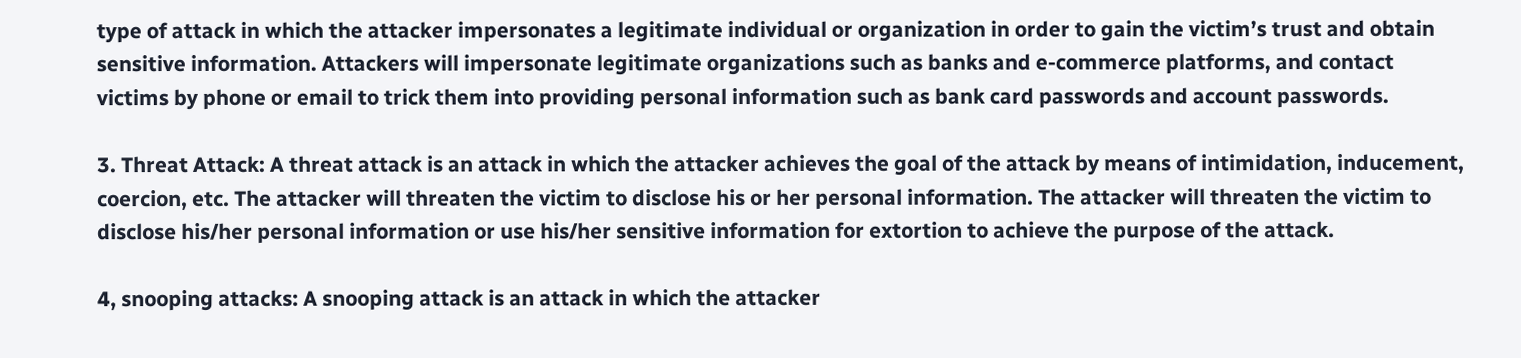type of attack in which the attacker impersonates a legitimate individual or organization in order to gain the victim’s trust and obtain sensitive information. Attackers will impersonate legitimate organizations such as banks and e-commerce platforms, and contact victims by phone or email to trick them into providing personal information such as bank card passwords and account passwords.

3. Threat Attack: A threat attack is an attack in which the attacker achieves the goal of the attack by means of intimidation, inducement, coercion, etc. The attacker will threaten the victim to disclose his or her personal information. The attacker will threaten the victim to disclose his/her personal information or use his/her sensitive information for extortion to achieve the purpose of the attack.

4, snooping attacks: A snooping attack is an attack in which the attacker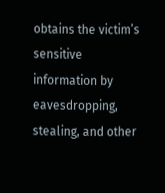obtains the victim’s sensitive information by eavesdropping, stealing, and other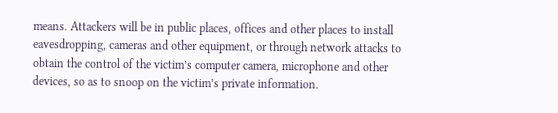means. Attackers will be in public places, offices and other places to install eavesdropping, cameras and other equipment, or through network attacks to obtain the control of the victim’s computer camera, microphone and other devices, so as to snoop on the victim’s private information.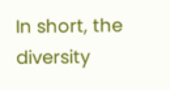In short, the diversity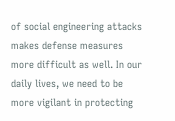of social engineering attacks makes defense measures more difficult as well. In our daily lives, we need to be more vigilant in protecting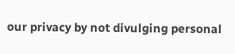our privacy by not divulging personal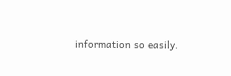information so easily.